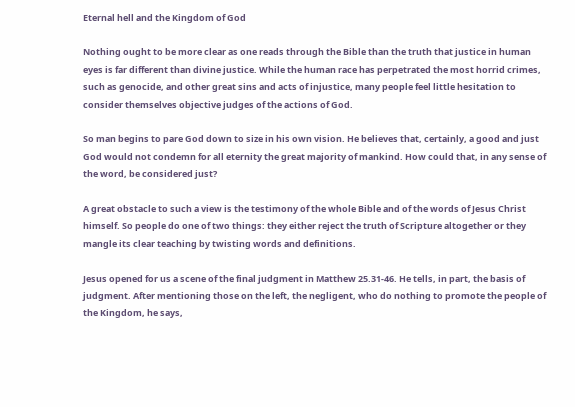Eternal hell and the Kingdom of God

Nothing ought to be more clear as one reads through the Bible than the truth that justice in human eyes is far different than divine justice. While the human race has perpetrated the most horrid crimes, such as genocide, and other great sins and acts of injustice, many people feel little hesitation to consider themselves objective judges of the actions of God.

So man begins to pare God down to size in his own vision. He believes that, certainly, a good and just God would not condemn for all eternity the great majority of mankind. How could that, in any sense of the word, be considered just?

A great obstacle to such a view is the testimony of the whole Bible and of the words of Jesus Christ himself. So people do one of two things: they either reject the truth of Scripture altogether or they mangle its clear teaching by twisting words and definitions.

Jesus opened for us a scene of the final judgment in Matthew 25.31-46. He tells, in part, the basis of judgment. After mentioning those on the left, the negligent, who do nothing to promote the people of the Kingdom, he says,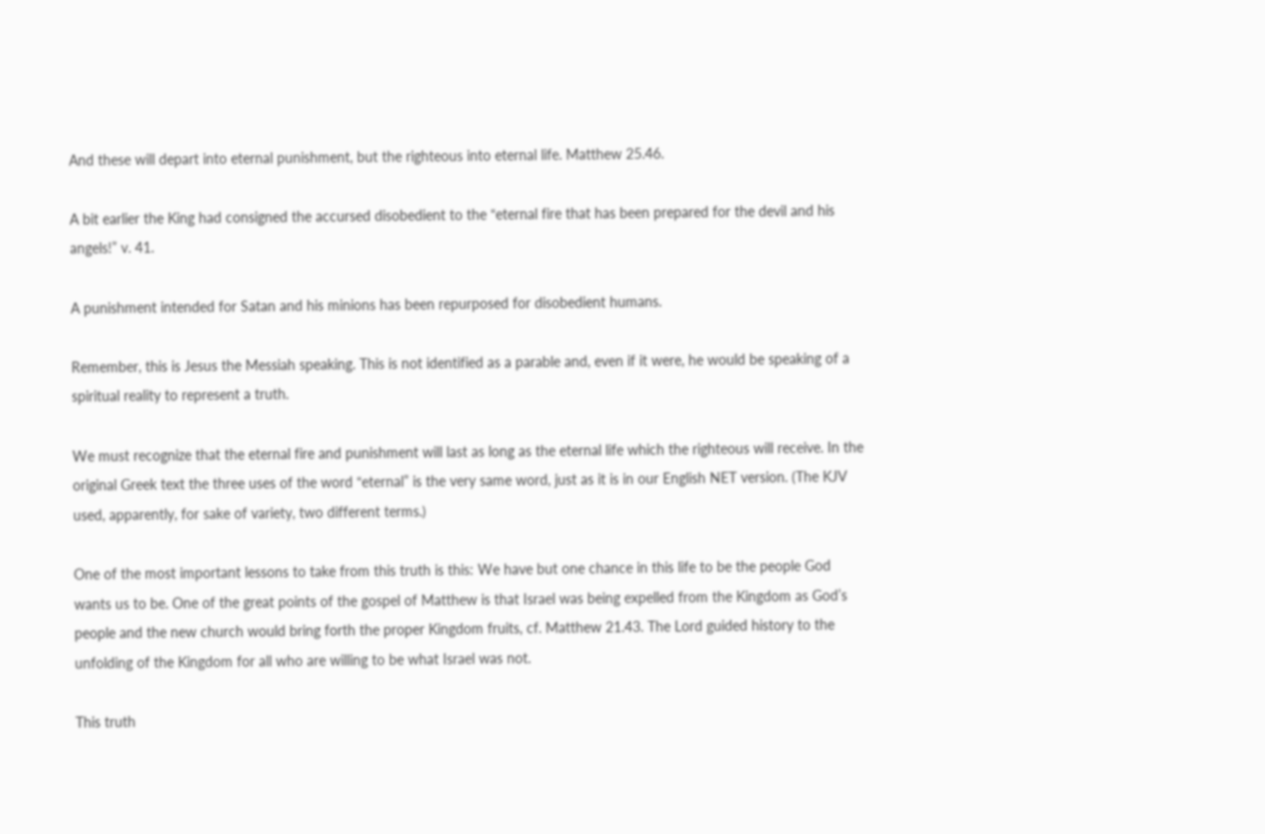And these will depart into eternal punishment, but the righteous into eternal life. Matthew 25.46.

A bit earlier the King had consigned the accursed disobedient to the “eternal fire that has been prepared for the devil and his angels!” v. 41.

A punishment intended for Satan and his minions has been repurposed for disobedient humans.

Remember, this is Jesus the Messiah speaking. This is not identified as a parable and, even if it were, he would be speaking of a spiritual reality to represent a truth.

We must recognize that the eternal fire and punishment will last as long as the eternal life which the righteous will receive. In the original Greek text the three uses of the word “eternal” is the very same word, just as it is in our English NET version. (The KJV used, apparently, for sake of variety, two different terms.)

One of the most important lessons to take from this truth is this: We have but one chance in this life to be the people God wants us to be. One of the great points of the gospel of Matthew is that Israel was being expelled from the Kingdom as God’s people and the new church would bring forth the proper Kingdom fruits, cf. Matthew 21.43. The Lord guided history to the unfolding of the Kingdom for all who are willing to be what Israel was not.

This truth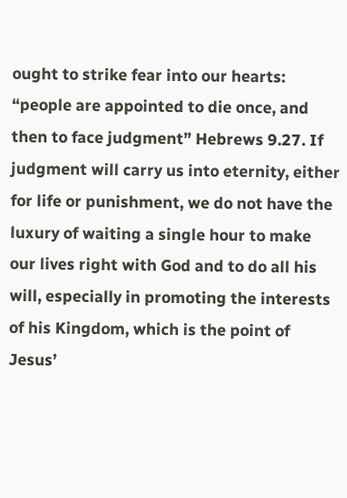ought to strike fear into our hearts: “people are appointed to die once, and then to face judgment” Hebrews 9.27. If judgment will carry us into eternity, either for life or punishment, we do not have the luxury of waiting a single hour to make our lives right with God and to do all his will, especially in promoting the interests of his Kingdom, which is the point of Jesus’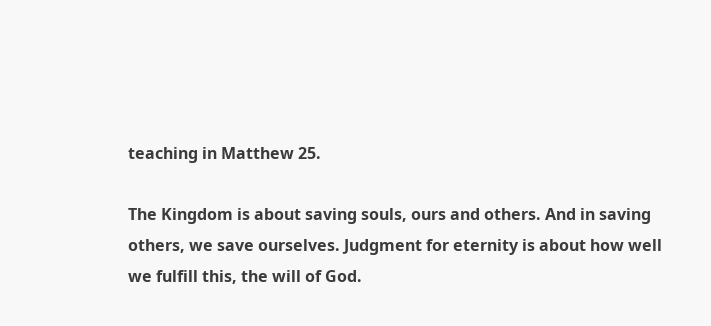teaching in Matthew 25.

The Kingdom is about saving souls, ours and others. And in saving others, we save ourselves. Judgment for eternity is about how well we fulfill this, the will of God.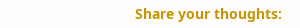Share your thoughts: